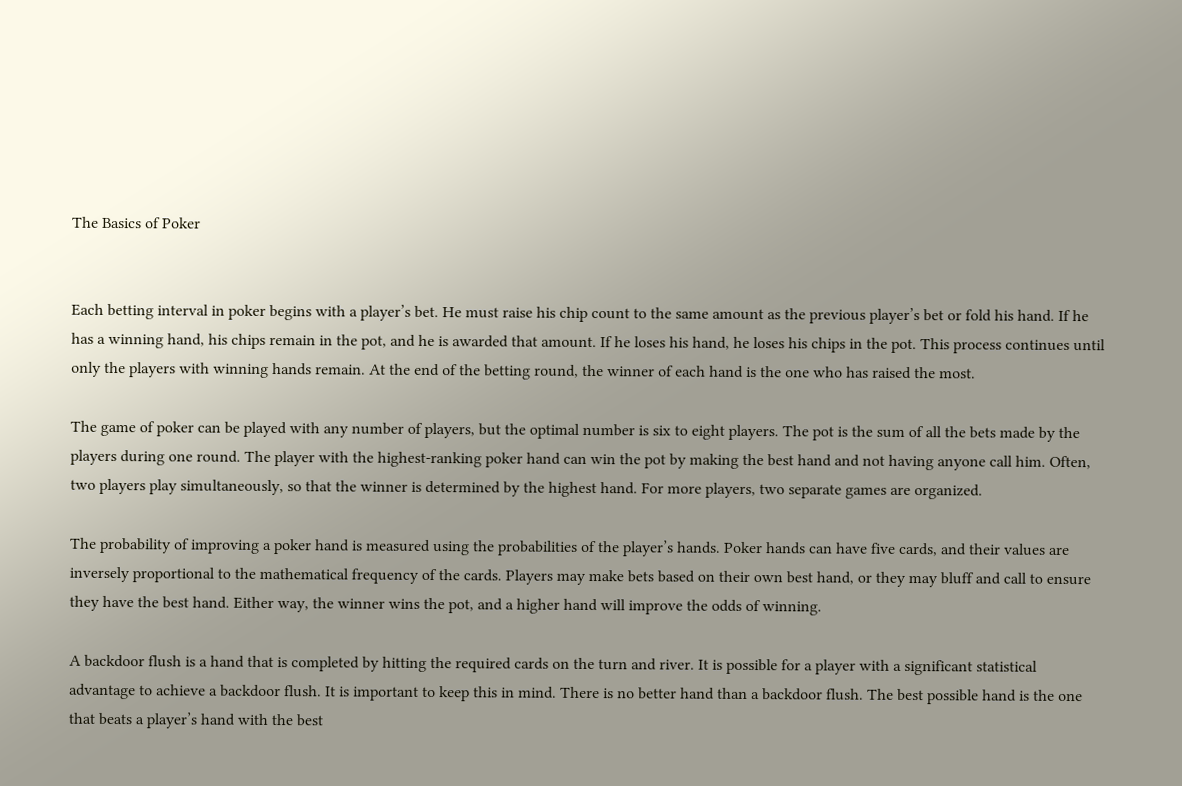The Basics of Poker


Each betting interval in poker begins with a player’s bet. He must raise his chip count to the same amount as the previous player’s bet or fold his hand. If he has a winning hand, his chips remain in the pot, and he is awarded that amount. If he loses his hand, he loses his chips in the pot. This process continues until only the players with winning hands remain. At the end of the betting round, the winner of each hand is the one who has raised the most.

The game of poker can be played with any number of players, but the optimal number is six to eight players. The pot is the sum of all the bets made by the players during one round. The player with the highest-ranking poker hand can win the pot by making the best hand and not having anyone call him. Often, two players play simultaneously, so that the winner is determined by the highest hand. For more players, two separate games are organized.

The probability of improving a poker hand is measured using the probabilities of the player’s hands. Poker hands can have five cards, and their values are inversely proportional to the mathematical frequency of the cards. Players may make bets based on their own best hand, or they may bluff and call to ensure they have the best hand. Either way, the winner wins the pot, and a higher hand will improve the odds of winning.

A backdoor flush is a hand that is completed by hitting the required cards on the turn and river. It is possible for a player with a significant statistical advantage to achieve a backdoor flush. It is important to keep this in mind. There is no better hand than a backdoor flush. The best possible hand is the one that beats a player’s hand with the best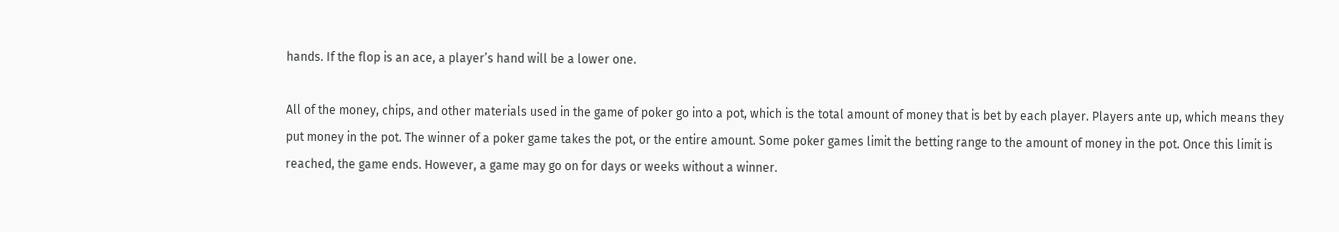hands. If the flop is an ace, a player’s hand will be a lower one.

All of the money, chips, and other materials used in the game of poker go into a pot, which is the total amount of money that is bet by each player. Players ante up, which means they put money in the pot. The winner of a poker game takes the pot, or the entire amount. Some poker games limit the betting range to the amount of money in the pot. Once this limit is reached, the game ends. However, a game may go on for days or weeks without a winner.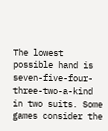The lowest possible hand is seven-five-four-three-two-a-kind in two suits. Some games consider the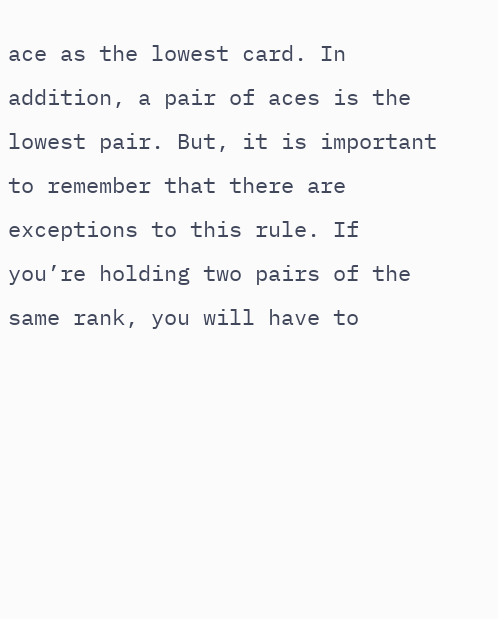ace as the lowest card. In addition, a pair of aces is the lowest pair. But, it is important to remember that there are exceptions to this rule. If you’re holding two pairs of the same rank, you will have to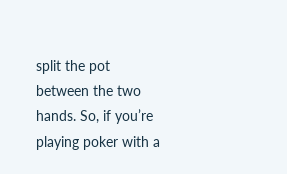split the pot between the two hands. So, if you’re playing poker with a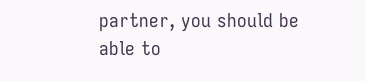partner, you should be able to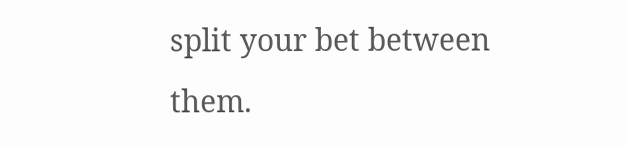split your bet between them.